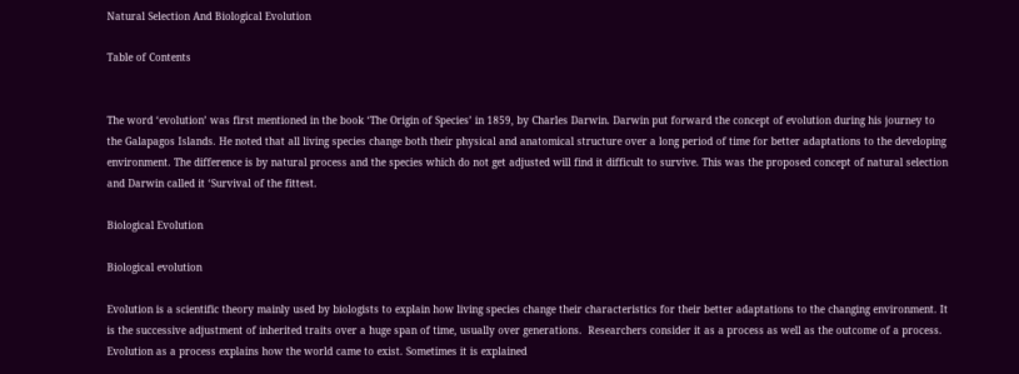Natural Selection And Biological Evolution

Table of Contents


The word ‘evolution’ was first mentioned in the book ‘The Origin of Species’ in 1859, by Charles Darwin. Darwin put forward the concept of evolution during his journey to the Galapagos Islands. He noted that all living species change both their physical and anatomical structure over a long period of time for better adaptations to the developing environment. The difference is by natural process and the species which do not get adjusted will find it difficult to survive. This was the proposed concept of natural selection and Darwin called it ‘Survival of the fittest.

Biological Evolution

Biological evolution

Evolution is a scientific theory mainly used by biologists to explain how living species change their characteristics for their better adaptations to the changing environment. It is the successive adjustment of inherited traits over a huge span of time, usually over generations.  Researchers consider it as a process as well as the outcome of a process. Evolution as a process explains how the world came to exist. Sometimes it is explained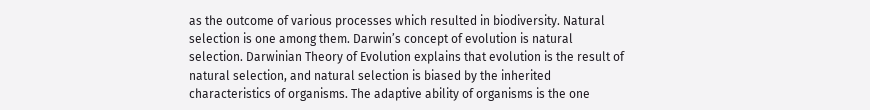as the outcome of various processes which resulted in biodiversity. Natural selection is one among them. Darwin’s concept of evolution is natural selection. Darwinian Theory of Evolution explains that evolution is the result of natural selection, and natural selection is biased by the inherited characteristics of organisms. The adaptive ability of organisms is the one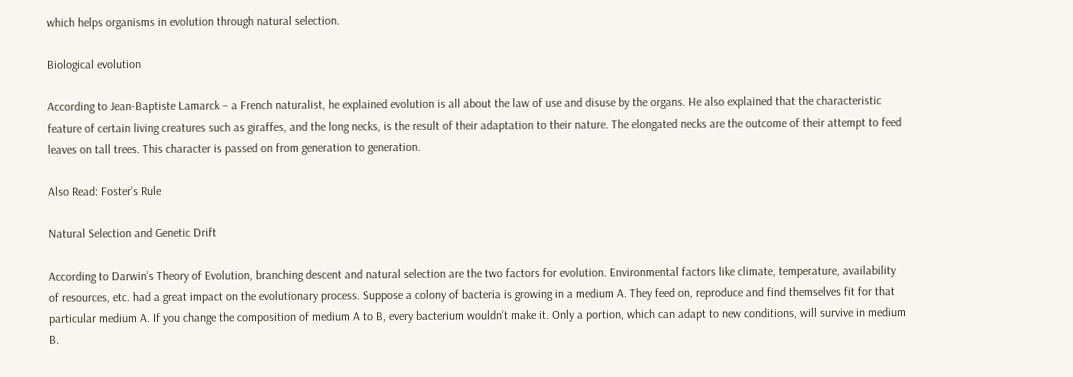which helps organisms in evolution through natural selection.

Biological evolution

According to Jean-Baptiste Lamarck – a French naturalist, he explained evolution is all about the law of use and disuse by the organs. He also explained that the characteristic feature of certain living creatures such as giraffes, and the long necks, is the result of their adaptation to their nature. The elongated necks are the outcome of their attempt to feed leaves on tall trees. This character is passed on from generation to generation.

Also Read: Foster’s Rule

Natural Selection and Genetic Drift

According to Darwin’s Theory of Evolution, branching descent and natural selection are the two factors for evolution. Environmental factors like climate, temperature, availability of resources, etc. had a great impact on the evolutionary process. Suppose a colony of bacteria is growing in a medium A. They feed on, reproduce and find themselves fit for that particular medium A. If you change the composition of medium A to B, every bacterium wouldn’t make it. Only a portion, which can adapt to new conditions, will survive in medium B.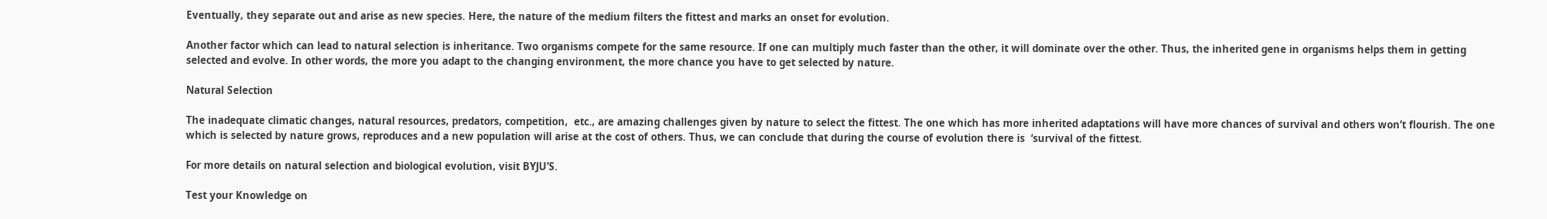Eventually, they separate out and arise as new species. Here, the nature of the medium filters the fittest and marks an onset for evolution.

Another factor which can lead to natural selection is inheritance. Two organisms compete for the same resource. If one can multiply much faster than the other, it will dominate over the other. Thus, the inherited gene in organisms helps them in getting selected and evolve. In other words, the more you adapt to the changing environment, the more chance you have to get selected by nature.

Natural Selection

The inadequate climatic changes, natural resources, predators, competition,  etc., are amazing challenges given by nature to select the fittest. The one which has more inherited adaptations will have more chances of survival and others won’t flourish. The one which is selected by nature grows, reproduces and a new population will arise at the cost of others. Thus, we can conclude that during the course of evolution there is  ‘survival of the fittest.

For more details on natural selection and biological evolution, visit BYJU’S.

Test your Knowledge on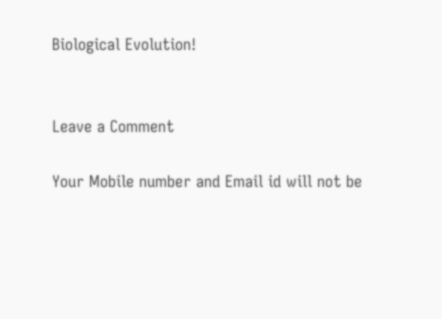Biological Evolution!


Leave a Comment

Your Mobile number and Email id will not be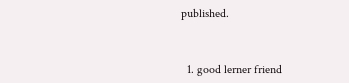published.



  1. good lerner friend